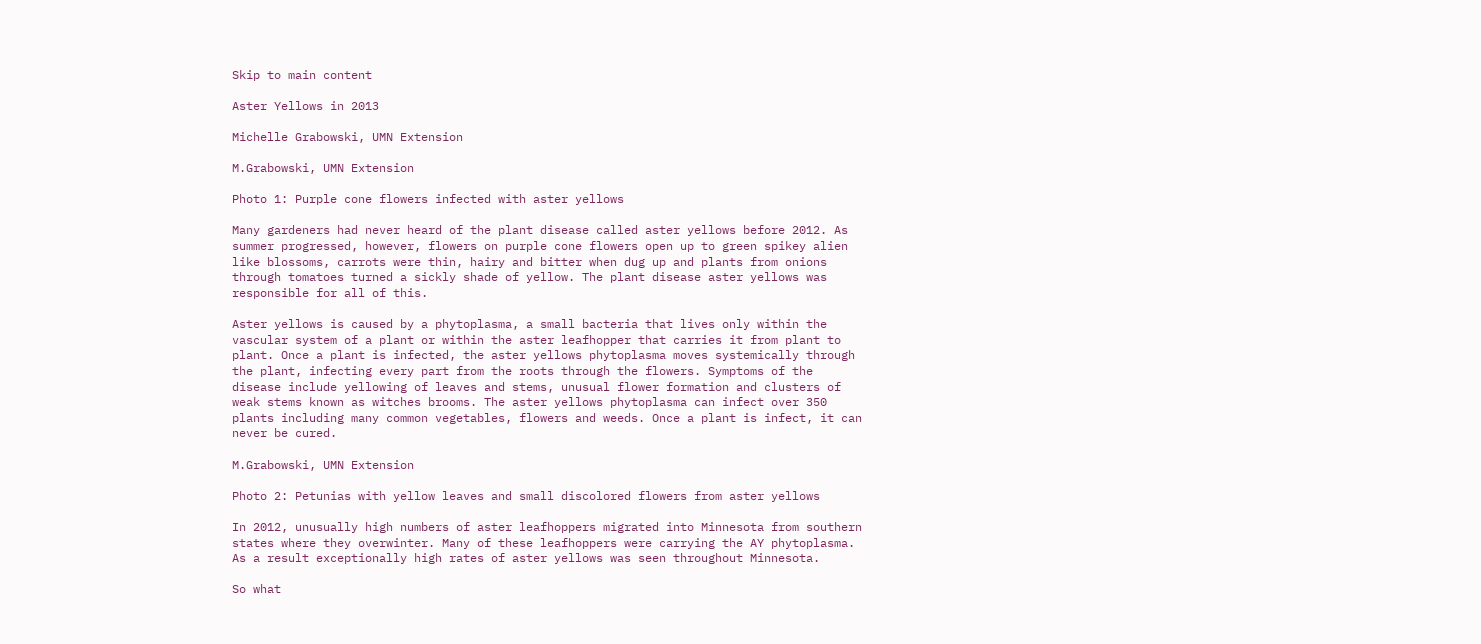Skip to main content

Aster Yellows in 2013

Michelle Grabowski, UMN Extension

M.Grabowski, UMN Extension

Photo 1: Purple cone flowers infected with aster yellows

Many gardeners had never heard of the plant disease called aster yellows before 2012. As summer progressed, however, flowers on purple cone flowers open up to green spikey alien like blossoms, carrots were thin, hairy and bitter when dug up and plants from onions through tomatoes turned a sickly shade of yellow. The plant disease aster yellows was responsible for all of this.

Aster yellows is caused by a phytoplasma, a small bacteria that lives only within the vascular system of a plant or within the aster leafhopper that carries it from plant to plant. Once a plant is infected, the aster yellows phytoplasma moves systemically through the plant, infecting every part from the roots through the flowers. Symptoms of the disease include yellowing of leaves and stems, unusual flower formation and clusters of weak stems known as witches brooms. The aster yellows phytoplasma can infect over 350 plants including many common vegetables, flowers and weeds. Once a plant is infect, it can never be cured.

M.Grabowski, UMN Extension

Photo 2: Petunias with yellow leaves and small discolored flowers from aster yellows

In 2012, unusually high numbers of aster leafhoppers migrated into Minnesota from southern states where they overwinter. Many of these leafhoppers were carrying the AY phytoplasma. As a result exceptionally high rates of aster yellows was seen throughout Minnesota.

So what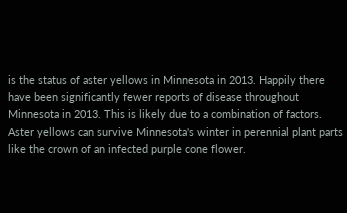is the status of aster yellows in Minnesota in 2013. Happily there have been significantly fewer reports of disease throughout Minnesota in 2013. This is likely due to a combination of factors. Aster yellows can survive Minnesota's winter in perennial plant parts like the crown of an infected purple cone flower.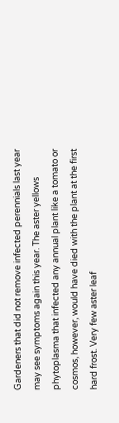Gardeners that did not remove infected perennials last year may see symptoms again this year. The aster yellows phytoplasma that infected any annual plant like a tomato or cosmos, however, would have died with the plant at the first hard frost. Very few aster leaf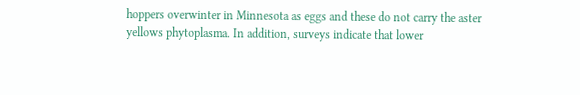hoppers overwinter in Minnesota as eggs and these do not carry the aster yellows phytoplasma. In addition, surveys indicate that lower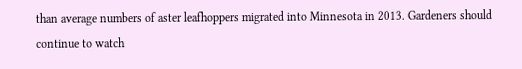than average numbers of aster leafhoppers migrated into Minnesota in 2013. Gardeners should continue to watch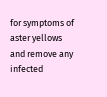for symptoms of aster yellows and remove any infected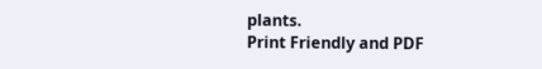plants.
Print Friendly and PDF